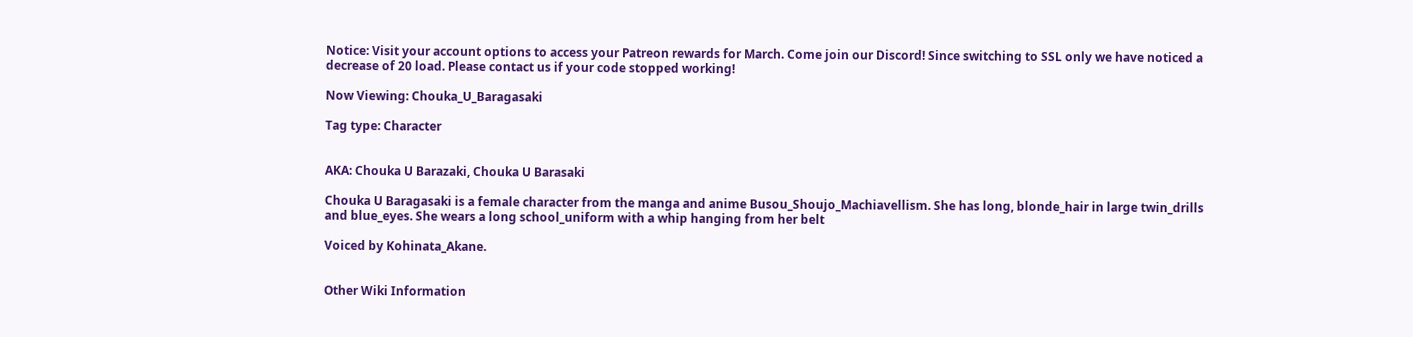Notice: Visit your account options to access your Patreon rewards for March. Come join our Discord! Since switching to SSL only we have noticed a decrease of 20 load. Please contact us if your code stopped working!

Now Viewing: Chouka_U_Baragasaki

Tag type: Character


AKA: Chouka U Barazaki, Chouka U Barasaki

Chouka U Baragasaki is a female character from the manga and anime Busou_Shoujo_Machiavellism. She has long, blonde_hair in large twin_drills and blue_eyes. She wears a long school_uniform with a whip hanging from her belt

Voiced by Kohinata_Akane.


Other Wiki Information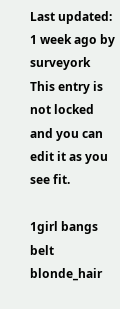Last updated: 1 week ago by surveyork
This entry is not locked and you can edit it as you see fit.

1girl bangs belt blonde_hair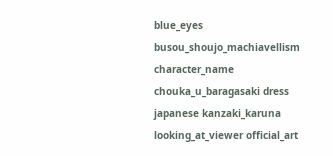blue_eyes busou_shoujo_machiavellism character_name chouka_u_baragasaki dress japanese kanzaki_karuna looking_at_viewer official_art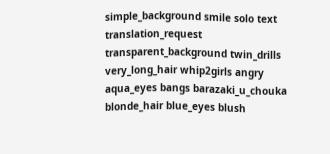simple_background smile solo text translation_request transparent_background twin_drills very_long_hair whip2girls angry aqua_eyes bangs barazaki_u_chouka blonde_hair blue_eyes blush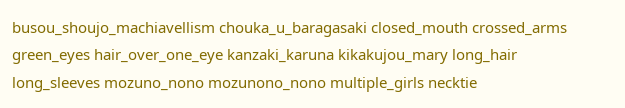busou_shoujo_machiavellism chouka_u_baragasaki closed_mouth crossed_arms green_eyes hair_over_one_eye kanzaki_karuna kikakujou_mary long_hair long_sleeves mozuno_nono mozunono_nono multiple_girls necktie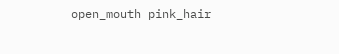open_mouth pink_hair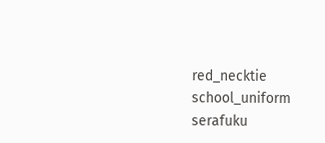red_necktie school_uniform serafuku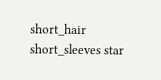short_hair short_sleeves star